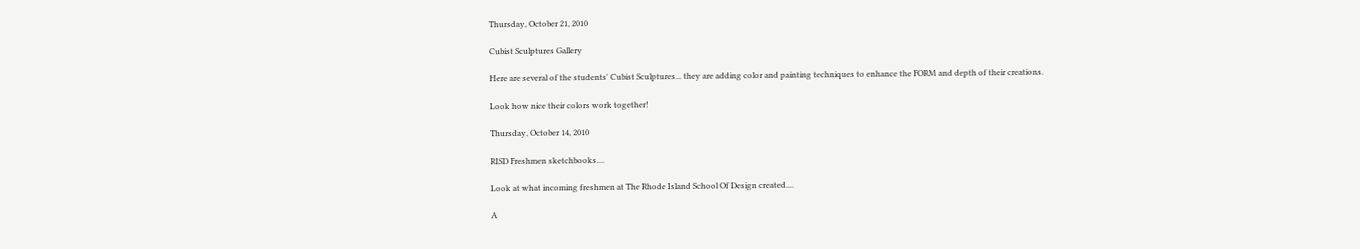Thursday, October 21, 2010

Cubist Sculptures Gallery

Here are several of the students' Cubist Sculptures... they are adding color and painting techniques to enhance the FORM and depth of their creations.

Look how nice their colors work together!

Thursday, October 14, 2010

RISD Freshmen sketchbooks....

Look at what incoming freshmen at The Rhode Island School Of Design created....

A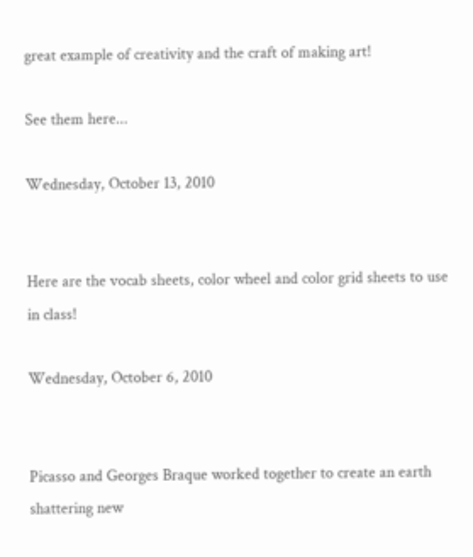great example of creativity and the craft of making art!

See them here...

Wednesday, October 13, 2010


Here are the vocab sheets, color wheel and color grid sheets to use in class!

Wednesday, October 6, 2010


Picasso and Georges Braque worked together to create an earth shattering new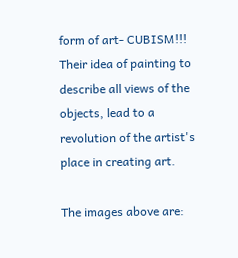form of art- CUBISM!!! Their idea of painting to describe all views of the objects, lead to a revolution of the artist's place in creating art.

The images above are: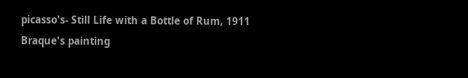picasso's- Still Life with a Bottle of Rum, 1911
Braque's painting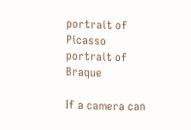portrait of Picasso
portrait of Braque

If a camera can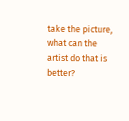take the picture, what can the artist do that is better?